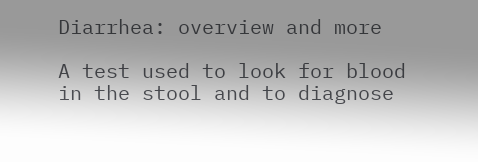Diarrhea: overview and more

A test used to look for blood in the stool and to diagnose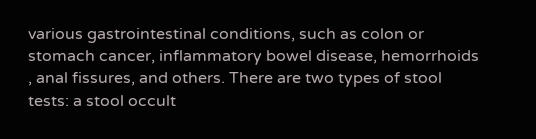various gastrointestinal conditions, such as colon or stomach cancer, inflammatory bowel disease, hemorrhoids , anal fissures, and others. There are two types of stool tests: a stool occult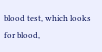blood test, which looks for blood,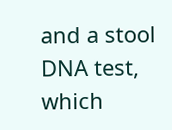and a stool DNA test, which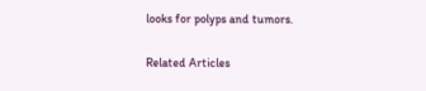looks for polyps and tumors.

Related Articles